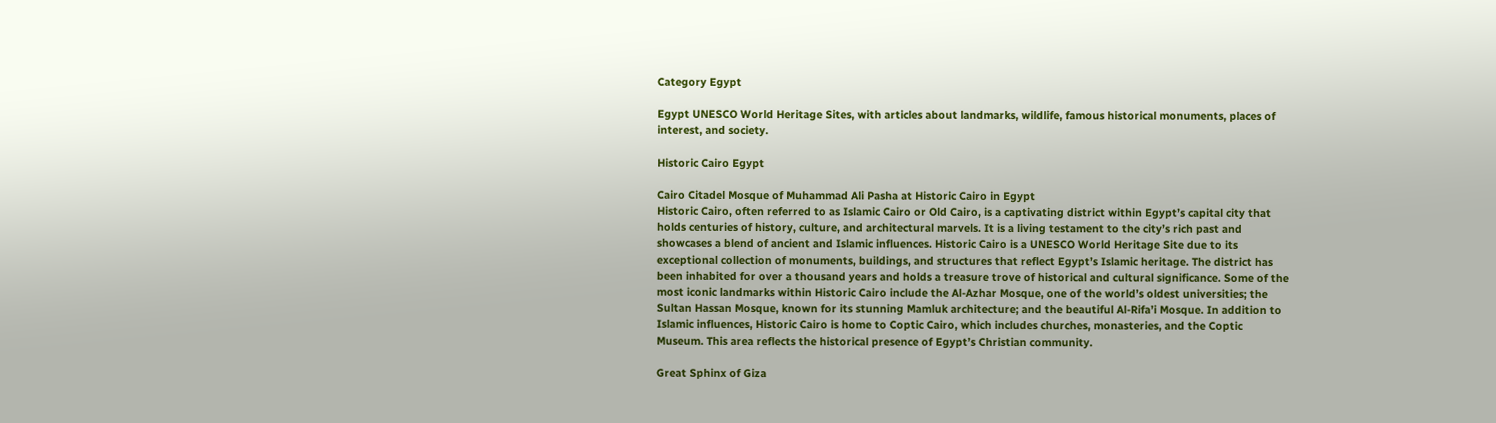Category Egypt

Egypt UNESCO World Heritage Sites, with articles about landmarks, wildlife, famous historical monuments, places of interest, and society.

Historic Cairo Egypt

Cairo Citadel Mosque of Muhammad Ali Pasha at Historic Cairo in Egypt
Historic Cairo, often referred to as Islamic Cairo or Old Cairo, is a captivating district within Egypt’s capital city that holds centuries of history, culture, and architectural marvels. It is a living testament to the city’s rich past and showcases a blend of ancient and Islamic influences. Historic Cairo is a UNESCO World Heritage Site due to its exceptional collection of monuments, buildings, and structures that reflect Egypt’s Islamic heritage. The district has been inhabited for over a thousand years and holds a treasure trove of historical and cultural significance. Some of the most iconic landmarks within Historic Cairo include the Al-Azhar Mosque, one of the world’s oldest universities; the Sultan Hassan Mosque, known for its stunning Mamluk architecture; and the beautiful Al-Rifa’i Mosque. In addition to Islamic influences, Historic Cairo is home to Coptic Cairo, which includes churches, monasteries, and the Coptic Museum. This area reflects the historical presence of Egypt’s Christian community.

Great Sphinx of Giza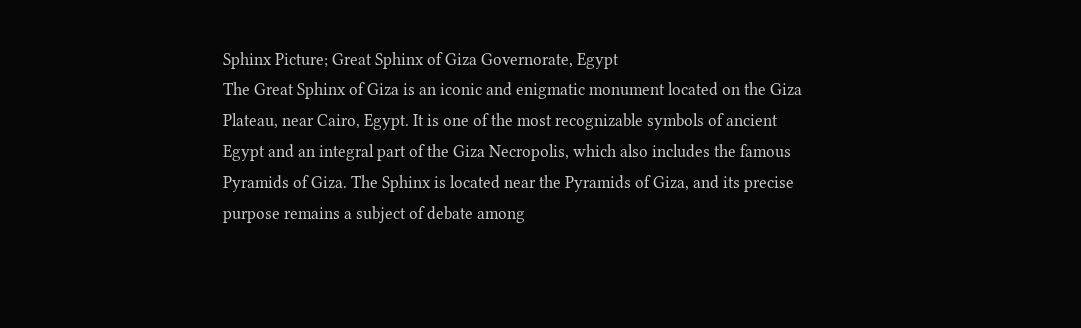Sphinx Picture; Great Sphinx of Giza Governorate, Egypt
The Great Sphinx of Giza is an iconic and enigmatic monument located on the Giza Plateau, near Cairo, Egypt. It is one of the most recognizable symbols of ancient Egypt and an integral part of the Giza Necropolis, which also includes the famous Pyramids of Giza. The Sphinx is located near the Pyramids of Giza, and its precise purpose remains a subject of debate among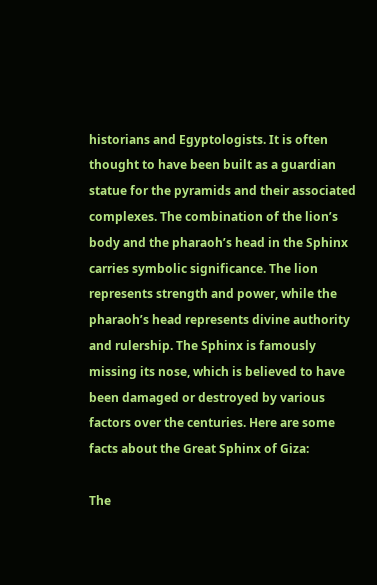historians and Egyptologists. It is often thought to have been built as a guardian statue for the pyramids and their associated complexes. The combination of the lion’s body and the pharaoh’s head in the Sphinx carries symbolic significance. The lion represents strength and power, while the pharaoh’s head represents divine authority and rulership. The Sphinx is famously missing its nose, which is believed to have been damaged or destroyed by various factors over the centuries. Here are some facts about the Great Sphinx of Giza:

The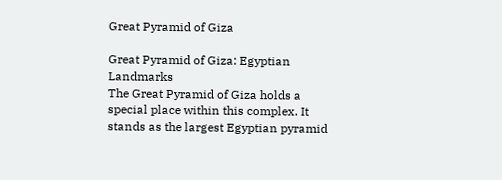Great Pyramid of Giza

Great Pyramid of Giza: Egyptian Landmarks
The Great Pyramid of Giza holds a special place within this complex. It stands as the largest Egyptian pyramid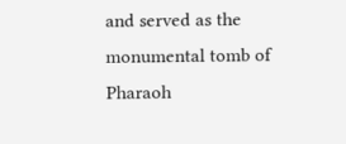and served as the monumental tomb of Pharaoh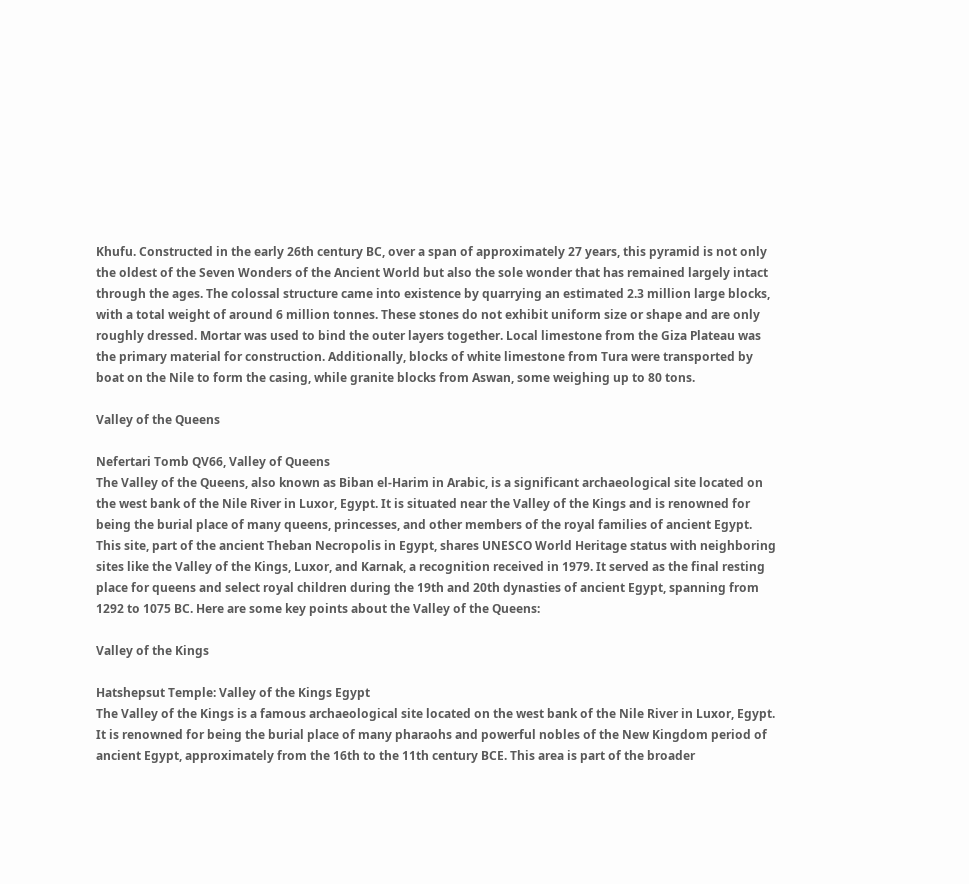Khufu. Constructed in the early 26th century BC, over a span of approximately 27 years, this pyramid is not only the oldest of the Seven Wonders of the Ancient World but also the sole wonder that has remained largely intact through the ages. The colossal structure came into existence by quarrying an estimated 2.3 million large blocks, with a total weight of around 6 million tonnes. These stones do not exhibit uniform size or shape and are only roughly dressed. Mortar was used to bind the outer layers together. Local limestone from the Giza Plateau was the primary material for construction. Additionally, blocks of white limestone from Tura were transported by boat on the Nile to form the casing, while granite blocks from Aswan, some weighing up to 80 tons.

Valley of the Queens

Nefertari Tomb QV66, Valley of Queens
The Valley of the Queens, also known as Biban el-Harim in Arabic, is a significant archaeological site located on the west bank of the Nile River in Luxor, Egypt. It is situated near the Valley of the Kings and is renowned for being the burial place of many queens, princesses, and other members of the royal families of ancient Egypt. This site, part of the ancient Theban Necropolis in Egypt, shares UNESCO World Heritage status with neighboring sites like the Valley of the Kings, Luxor, and Karnak, a recognition received in 1979. It served as the final resting place for queens and select royal children during the 19th and 20th dynasties of ancient Egypt, spanning from 1292 to 1075 BC. Here are some key points about the Valley of the Queens:

Valley of the Kings

Hatshepsut Temple: Valley of the Kings Egypt
The Valley of the Kings is a famous archaeological site located on the west bank of the Nile River in Luxor, Egypt. It is renowned for being the burial place of many pharaohs and powerful nobles of the New Kingdom period of ancient Egypt, approximately from the 16th to the 11th century BCE. This area is part of the broader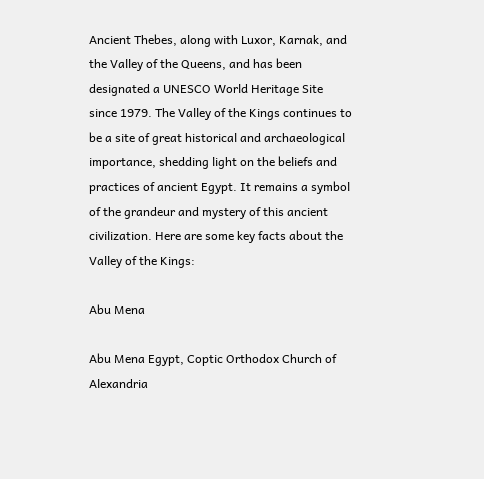Ancient Thebes, along with Luxor, Karnak, and the Valley of the Queens, and has been designated a UNESCO World Heritage Site since 1979. The Valley of the Kings continues to be a site of great historical and archaeological importance, shedding light on the beliefs and practices of ancient Egypt. It remains a symbol of the grandeur and mystery of this ancient civilization. Here are some key facts about the Valley of the Kings:

Abu Mena

Abu Mena Egypt, Coptic Orthodox Church of Alexandria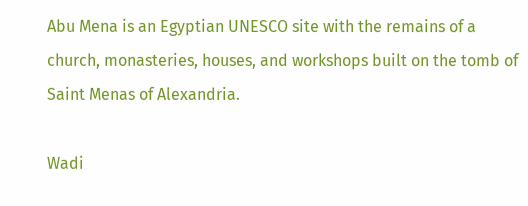Abu Mena is an Egyptian UNESCO site with the remains of a church, monasteries, houses, and workshops built on the tomb of Saint Menas of Alexandria.

Wadi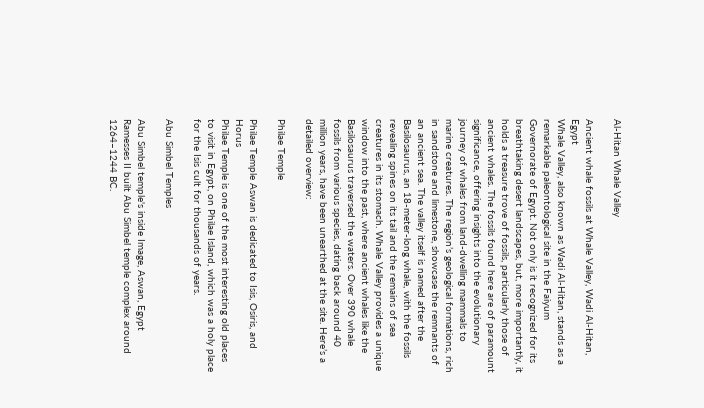Al-Hitan Whale Valley

Ancient whale fossils at Whale Valley, Wadi Al-Hitan, Egypt
Whale Valley, also known as Wadi Al-Hitan, stands as a remarkable paleontological site in the Faiyum Governorate of Egypt. Not only is it recognized for its breathtaking desert landscapes, but, more importantly, it holds a treasure trove of fossils, particularly those of ancient whales. The fossils found here are of paramount significance, offering insights into the evolutionary journey of whales from land-dwelling mammals to marine creatures. The region’s geological formations, rich in sandstone and limestone, showcase the remnants of an ancient sea. The valley itself is named after the Basilosaurus, an 18-meter-long whale, with the fossils revealing spines on its tail and the remains of sea creatures in its stomach. Whale Valley provides a unique window into the past, where ancient whales like the Basilosaurus traversed the waters. Over 390 whale fossils from various species, dating back around 40 million years, have been unearthed at the site. Here’s a detailed overview:

Philae Temple

Philae Temple Aswan is dedicated to Isis, Osiris, and Horus
Philae Temple is one of the most interesting old places to visit in Egypt, on Philae Island, which was a holy place for the Isis cult for thousands of years.

Abu Simbel Temples

Abu Simbel temple's inside Image, Aswan, Egypt
Ramesses II built Abu Simbel temple complex around 1264–1244 BC.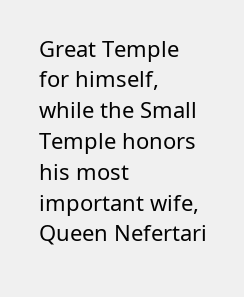Great Temple for himself, while the Small Temple honors his most important wife, Queen Nefertari